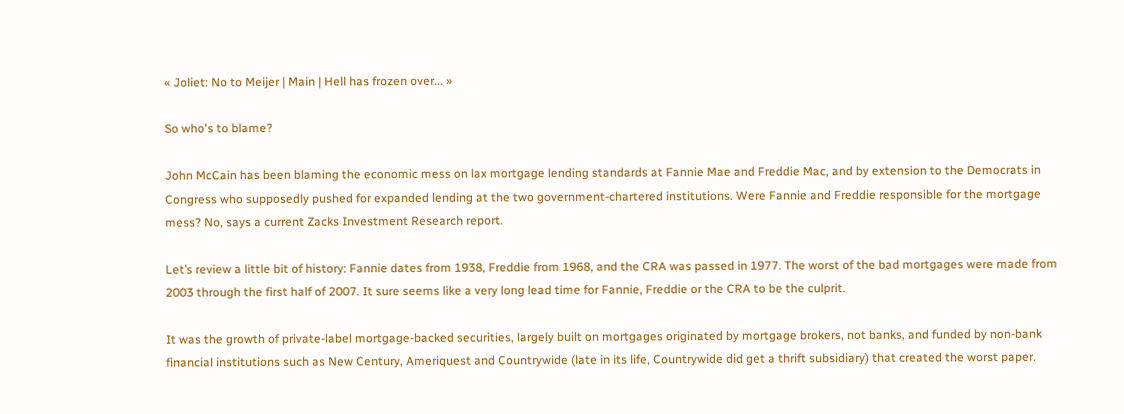« Joliet: No to Meijer | Main | Hell has frozen over... »

So who's to blame?

John McCain has been blaming the economic mess on lax mortgage lending standards at Fannie Mae and Freddie Mac, and by extension to the Democrats in Congress who supposedly pushed for expanded lending at the two government-chartered institutions. Were Fannie and Freddie responsible for the mortgage mess? No, says a current Zacks Investment Research report.

Let’s review a little bit of history: Fannie dates from 1938, Freddie from 1968, and the CRA was passed in 1977. The worst of the bad mortgages were made from 2003 through the first half of 2007. It sure seems like a very long lead time for Fannie, Freddie or the CRA to be the culprit.

It was the growth of private-label mortgage-backed securities, largely built on mortgages originated by mortgage brokers, not banks, and funded by non-bank financial institutions such as New Century, Ameriquest and Countrywide (late in its life, Countrywide did get a thrift subsidiary) that created the worst paper.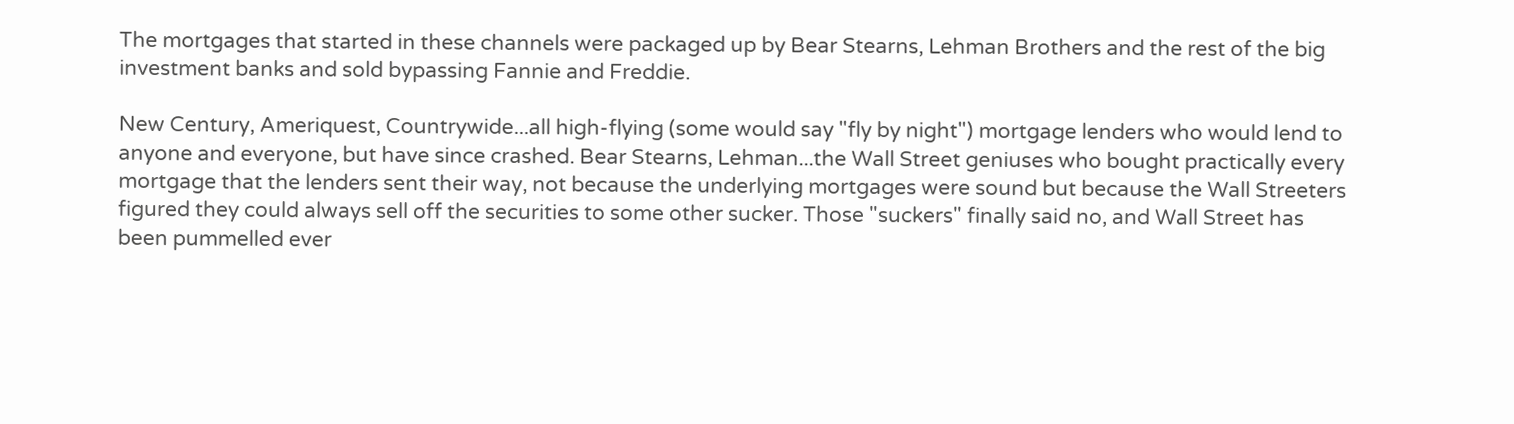The mortgages that started in these channels were packaged up by Bear Stearns, Lehman Brothers and the rest of the big investment banks and sold bypassing Fannie and Freddie.

New Century, Ameriquest, Countrywide...all high-flying (some would say "fly by night") mortgage lenders who would lend to anyone and everyone, but have since crashed. Bear Stearns, Lehman...the Wall Street geniuses who bought practically every mortgage that the lenders sent their way, not because the underlying mortgages were sound but because the Wall Streeters figured they could always sell off the securities to some other sucker. Those "suckers" finally said no, and Wall Street has been pummelled ever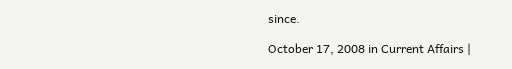since.

October 17, 2008 in Current Affairs |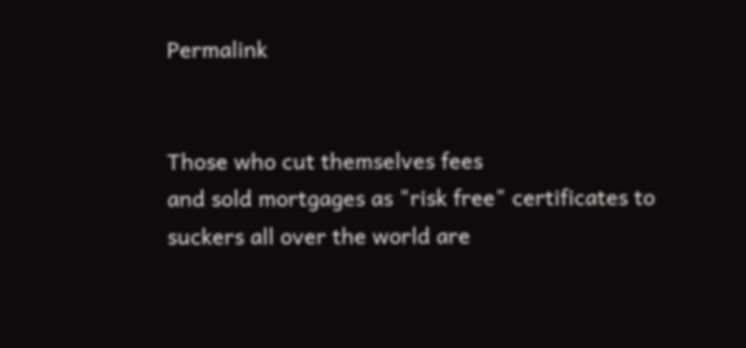Permalink


Those who cut themselves fees
and sold mortgages as "risk free" certificates to suckers all over the world are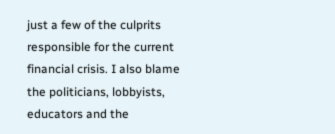just a few of the culprits responsible for the current financial crisis. I also blame the politicians, lobbyists, educators and the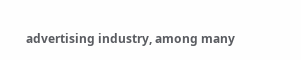advertising industry, among many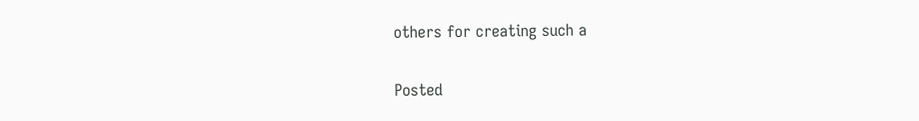others for creating such a

Posted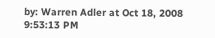by: Warren Adler at Oct 18, 2008 9:53:13 PM